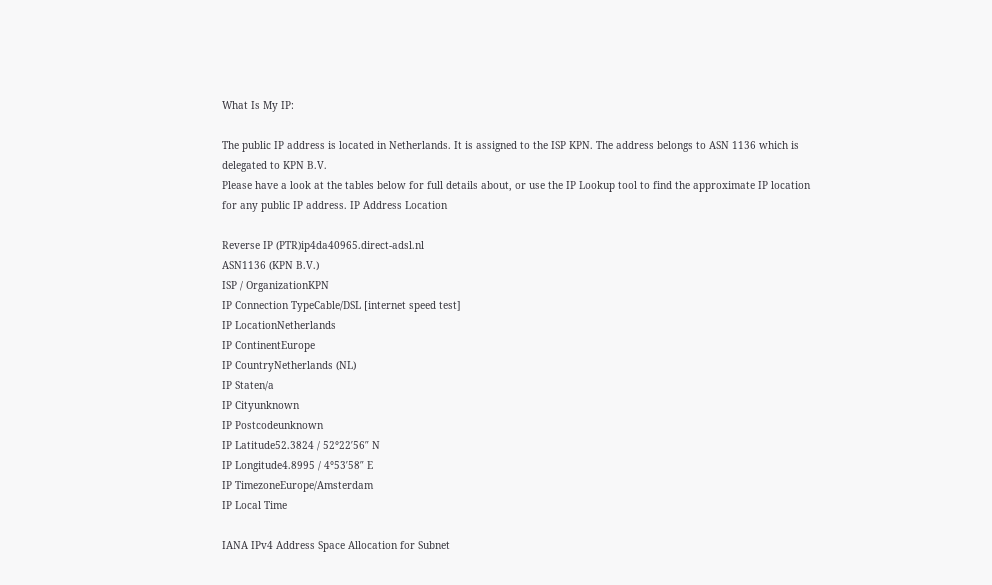What Is My IP:

The public IP address is located in Netherlands. It is assigned to the ISP KPN. The address belongs to ASN 1136 which is delegated to KPN B.V.
Please have a look at the tables below for full details about, or use the IP Lookup tool to find the approximate IP location for any public IP address. IP Address Location

Reverse IP (PTR)ip4da40965.direct-adsl.nl
ASN1136 (KPN B.V.)
ISP / OrganizationKPN
IP Connection TypeCable/DSL [internet speed test]
IP LocationNetherlands
IP ContinentEurope
IP CountryNetherlands (NL)
IP Staten/a
IP Cityunknown
IP Postcodeunknown
IP Latitude52.3824 / 52°22′56″ N
IP Longitude4.8995 / 4°53′58″ E
IP TimezoneEurope/Amsterdam
IP Local Time

IANA IPv4 Address Space Allocation for Subnet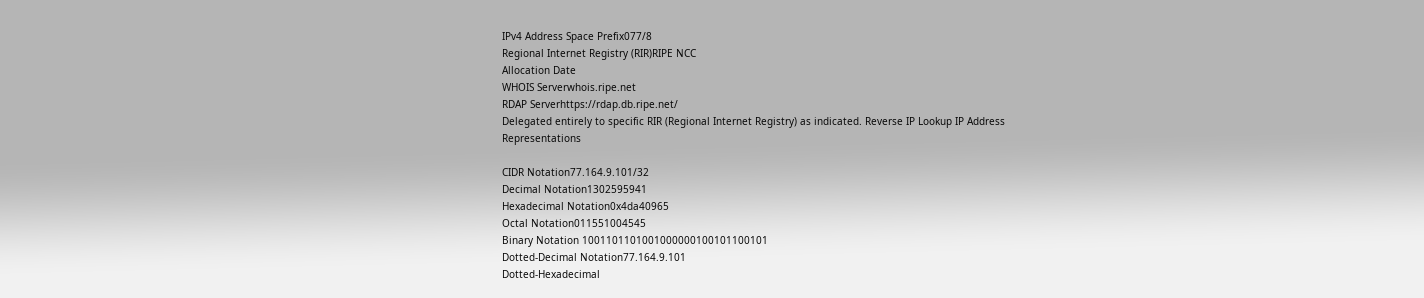IPv4 Address Space Prefix077/8
Regional Internet Registry (RIR)RIPE NCC
Allocation Date
WHOIS Serverwhois.ripe.net
RDAP Serverhttps://rdap.db.ripe.net/
Delegated entirely to specific RIR (Regional Internet Registry) as indicated. Reverse IP Lookup IP Address Representations

CIDR Notation77.164.9.101/32
Decimal Notation1302595941
Hexadecimal Notation0x4da40965
Octal Notation011551004545
Binary Notation 1001101101001000000100101100101
Dotted-Decimal Notation77.164.9.101
Dotted-Hexadecimal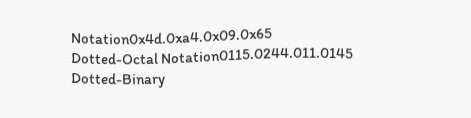Notation0x4d.0xa4.0x09.0x65
Dotted-Octal Notation0115.0244.011.0145
Dotted-Binary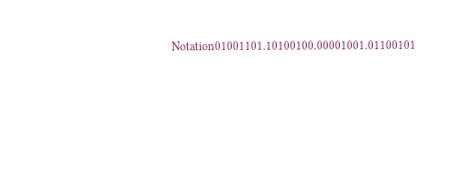Notation01001101.10100100.00001001.01100101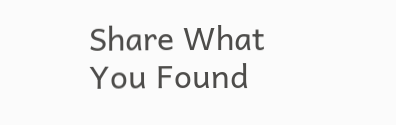Share What You Found